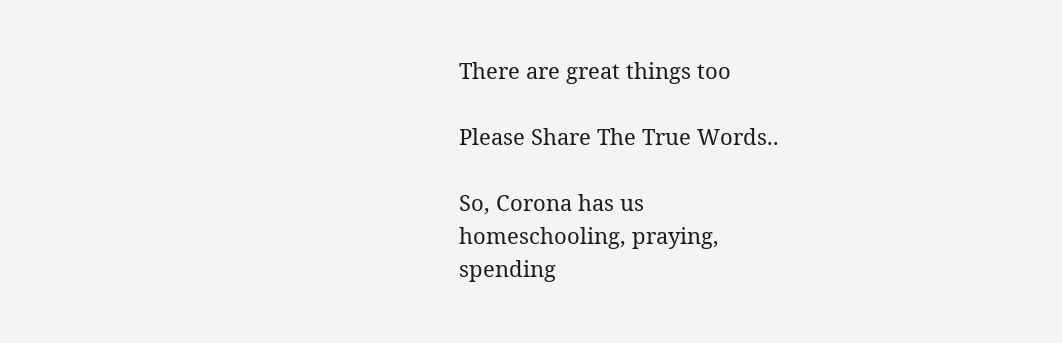There are great things too

Please Share The True Words..

So, Corona has us
homeschooling, praying,
spending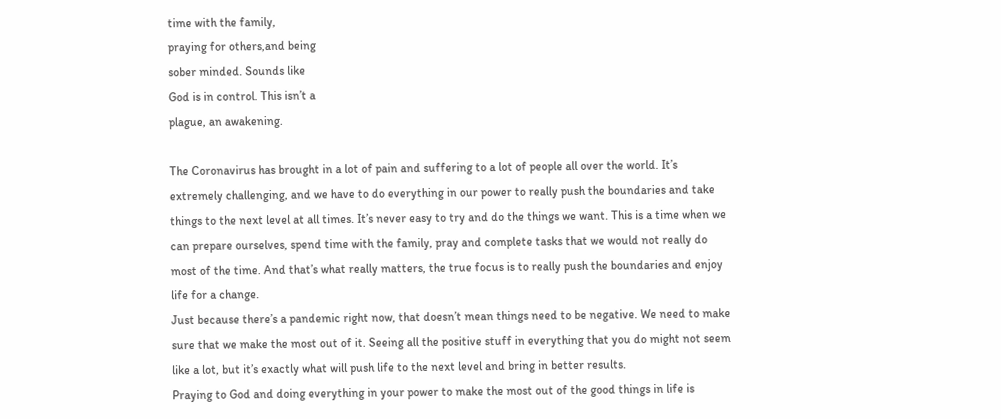time with the family,
praying for others,and being
sober minded. Sounds like
God is in control. This isn’t a
plague, an awakening.

The Coronavirus has brought in a lot of pain and suffering to a lot of people all over the world. It’s extremely challenging, and we have to do everything in our power to really push the boundaries and take things to the next level at all times. It’s never easy to try and do the things we want. This is a time when we can prepare ourselves, spend time with the family, pray and complete tasks that we would not really do most of the time. And that’s what really matters, the true focus is to really push the boundaries and enjoy life for a change.
Just because there’s a pandemic right now, that doesn’t mean things need to be negative. We need to make sure that we make the most out of it. Seeing all the positive stuff in everything that you do might not seem like a lot, but it’s exactly what will push life to the next level and bring in better results.
Praying to God and doing everything in your power to make the most out of the good things in life is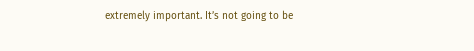extremely important. It’s not going to be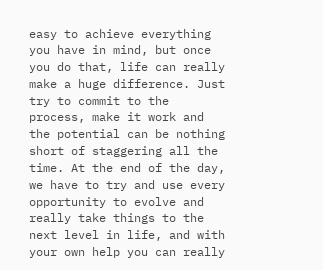easy to achieve everything you have in mind, but once you do that, life can really make a huge difference. Just try to commit to the process, make it work and the potential can be nothing short of staggering all the time. At the end of the day, we have to try and use every opportunity to evolve and really take things to the next level in life, and with your own help you can really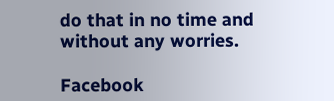do that in no time and without any worries.

Facebook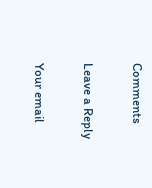Comments

Leave a Reply

Your email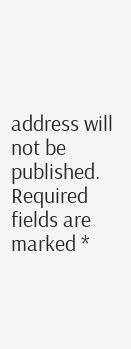address will not be published. Required fields are marked *